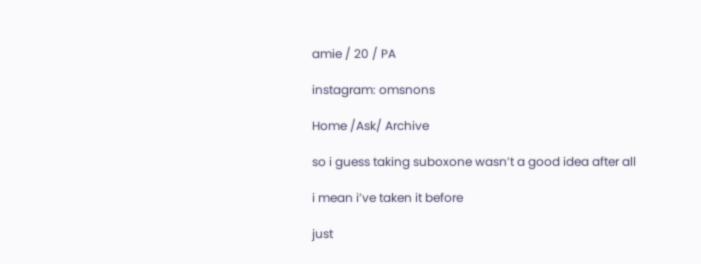amie / 20 / PA

instagram: omsnons

Home /Ask/ Archive

so i guess taking suboxone wasn’t a good idea after all

i mean i’ve taken it before

just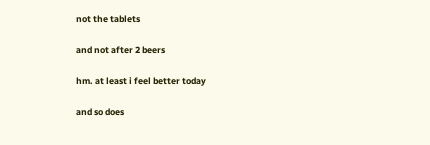not the tablets

and not after 2 beers

hm. at least i feel better today

and so does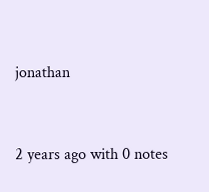jonathan


2 years ago with 0 notes